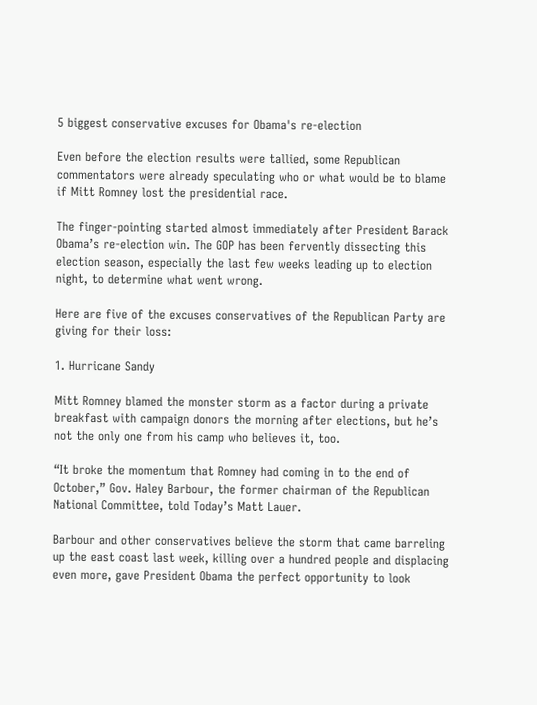5 biggest conservative excuses for Obama's re-election

Even before the election results were tallied, some Republican commentators were already speculating who or what would be to blame if Mitt Romney lost the presidential race.

The finger-pointing started almost immediately after President Barack Obama’s re-election win. The GOP has been fervently dissecting this election season, especially the last few weeks leading up to election night, to determine what went wrong.

Here are five of the excuses conservatives of the Republican Party are giving for their loss:

1. Hurricane Sandy

Mitt Romney blamed the monster storm as a factor during a private breakfast with campaign donors the morning after elections, but he’s not the only one from his camp who believes it, too.

“It broke the momentum that Romney had coming in to the end of October,” Gov. Haley Barbour, the former chairman of the Republican National Committee, told Today’s Matt Lauer.

Barbour and other conservatives believe the storm that came barreling up the east coast last week, killing over a hundred people and displacing even more, gave President Obama the perfect opportunity to look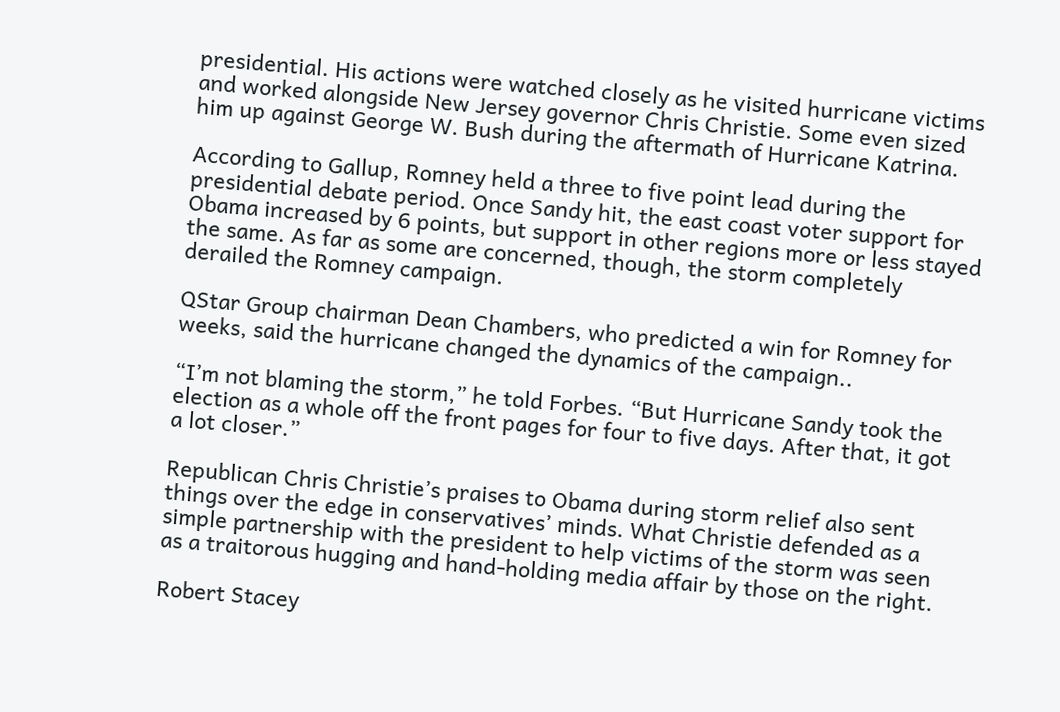presidential. His actions were watched closely as he visited hurricane victims and worked alongside New Jersey governor Chris Christie. Some even sized him up against George W. Bush during the aftermath of Hurricane Katrina.

According to Gallup, Romney held a three to five point lead during the presidential debate period. Once Sandy hit, the east coast voter support for Obama increased by 6 points, but support in other regions more or less stayed the same. As far as some are concerned, though, the storm completely derailed the Romney campaign.

QStar Group chairman Dean Chambers, who predicted a win for Romney for weeks, said the hurricane changed the dynamics of the campaign..

“I’m not blaming the storm,” he told Forbes. “But Hurricane Sandy took the election as a whole off the front pages for four to five days. After that, it got a lot closer.”

Republican Chris Christie’s praises to Obama during storm relief also sent things over the edge in conservatives’ minds. What Christie defended as a simple partnership with the president to help victims of the storm was seen as a traitorous hugging and hand-holding media affair by those on the right.

Robert Stacey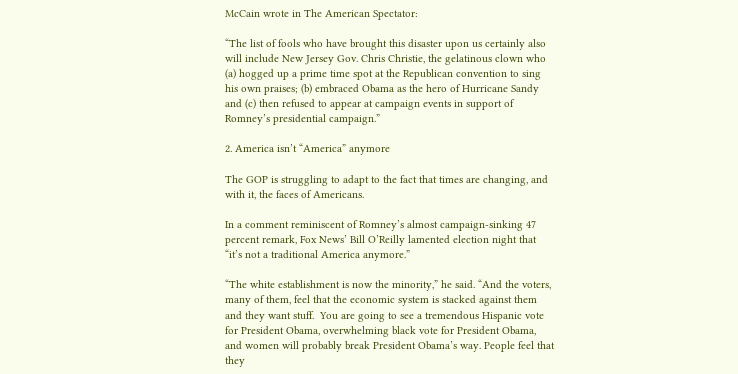McCain wrote in The American Spectator:

“The list of fools who have brought this disaster upon us certainly also will include New Jersey Gov. Chris Christie, the gelatinous clown who (a) hogged up a prime time spot at the Republican convention to sing his own praises; (b) embraced Obama as the hero of Hurricane Sandy and (c) then refused to appear at campaign events in support of Romney’s presidential campaign.”

2. America isn’t “America” anymore

The GOP is struggling to adapt to the fact that times are changing, and with it, the faces of Americans.

In a comment reminiscent of Romney’s almost campaign-sinking 47 percent remark, Fox News’ Bill O’Reilly lamented election night that “it’s not a traditional America anymore.”

“The white establishment is now the minority,” he said. “And the voters, many of them, feel that the economic system is stacked against them and they want stuff.  You are going to see a tremendous Hispanic vote for President Obama, overwhelming black vote for President Obama, and women will probably break President Obama’s way. People feel that they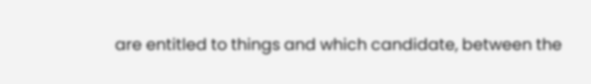are entitled to things and which candidate, between the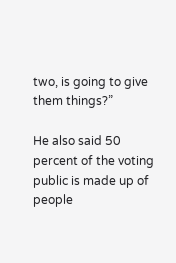two, is going to give them things?”

He also said 50 percent of the voting public is made up of people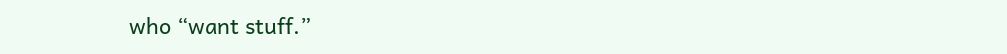who “want stuff.”